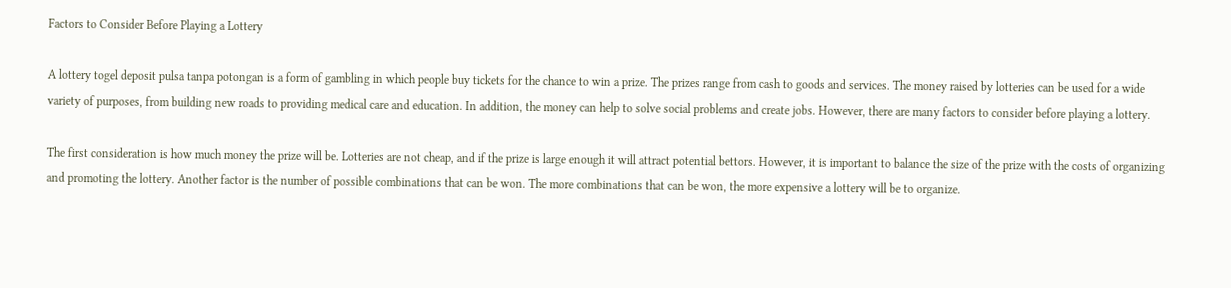Factors to Consider Before Playing a Lottery

A lottery togel deposit pulsa tanpa potongan is a form of gambling in which people buy tickets for the chance to win a prize. The prizes range from cash to goods and services. The money raised by lotteries can be used for a wide variety of purposes, from building new roads to providing medical care and education. In addition, the money can help to solve social problems and create jobs. However, there are many factors to consider before playing a lottery.

The first consideration is how much money the prize will be. Lotteries are not cheap, and if the prize is large enough it will attract potential bettors. However, it is important to balance the size of the prize with the costs of organizing and promoting the lottery. Another factor is the number of possible combinations that can be won. The more combinations that can be won, the more expensive a lottery will be to organize.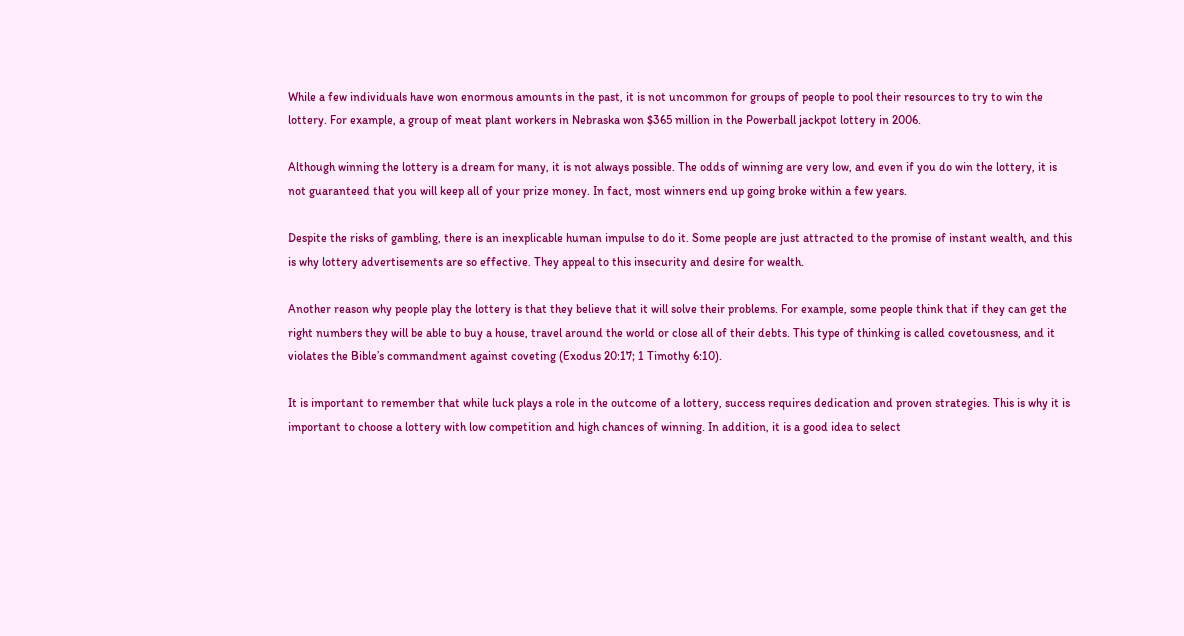While a few individuals have won enormous amounts in the past, it is not uncommon for groups of people to pool their resources to try to win the lottery. For example, a group of meat plant workers in Nebraska won $365 million in the Powerball jackpot lottery in 2006.

Although winning the lottery is a dream for many, it is not always possible. The odds of winning are very low, and even if you do win the lottery, it is not guaranteed that you will keep all of your prize money. In fact, most winners end up going broke within a few years.

Despite the risks of gambling, there is an inexplicable human impulse to do it. Some people are just attracted to the promise of instant wealth, and this is why lottery advertisements are so effective. They appeal to this insecurity and desire for wealth.

Another reason why people play the lottery is that they believe that it will solve their problems. For example, some people think that if they can get the right numbers they will be able to buy a house, travel around the world or close all of their debts. This type of thinking is called covetousness, and it violates the Bible’s commandment against coveting (Exodus 20:17; 1 Timothy 6:10).

It is important to remember that while luck plays a role in the outcome of a lottery, success requires dedication and proven strategies. This is why it is important to choose a lottery with low competition and high chances of winning. In addition, it is a good idea to select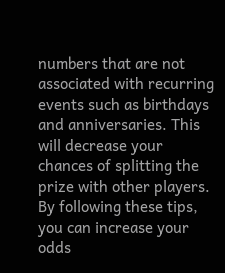numbers that are not associated with recurring events such as birthdays and anniversaries. This will decrease your chances of splitting the prize with other players. By following these tips, you can increase your odds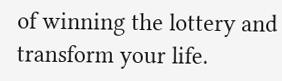of winning the lottery and transform your life.